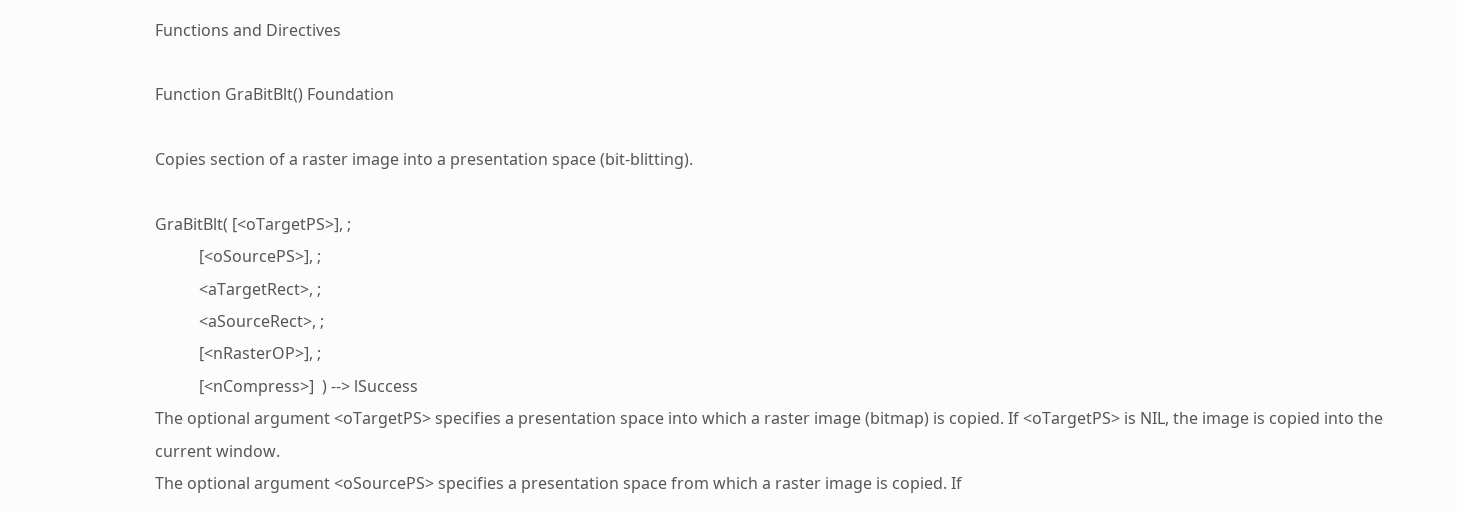Functions and Directives

Function GraBitBlt() Foundation

Copies section of a raster image into a presentation space (bit-blitting).

GraBitBlt( [<oTargetPS>], ;
           [<oSourcePS>], ;
           <aTargetRect>, ;
           <aSourceRect>, ;
           [<nRasterOP>], ;
           [<nCompress>]  ) --> lSuccess
The optional argument <oTargetPS> specifies a presentation space into which a raster image (bitmap) is copied. If <oTargetPS> is NIL, the image is copied into the current window.
The optional argument <oSourcePS> specifies a presentation space from which a raster image is copied. If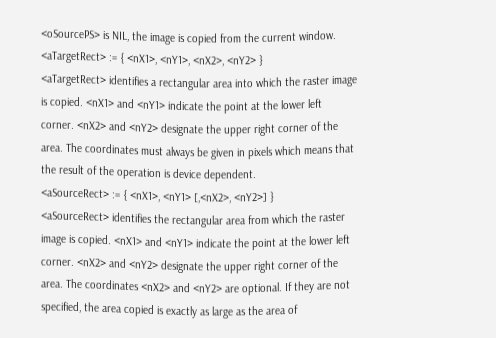<oSourcePS> is NIL, the image is copied from the current window.
<aTargetRect> := { <nX1>, <nY1>, <nX2>, <nY2> }
<aTargetRect> identifies a rectangular area into which the raster image is copied. <nX1> and <nY1> indicate the point at the lower left corner. <nX2> and <nY2> designate the upper right corner of the area. The coordinates must always be given in pixels which means that the result of the operation is device dependent.
<aSourceRect> := { <nX1>, <nY1> [,<nX2>, <nY2>] }
<aSourceRect> identifies the rectangular area from which the raster image is copied. <nX1> and <nY1> indicate the point at the lower left corner. <nX2> and <nY2> designate the upper right corner of the area. The coordinates <nX2> and <nY2> are optional. If they are not specified, the area copied is exactly as large as the area of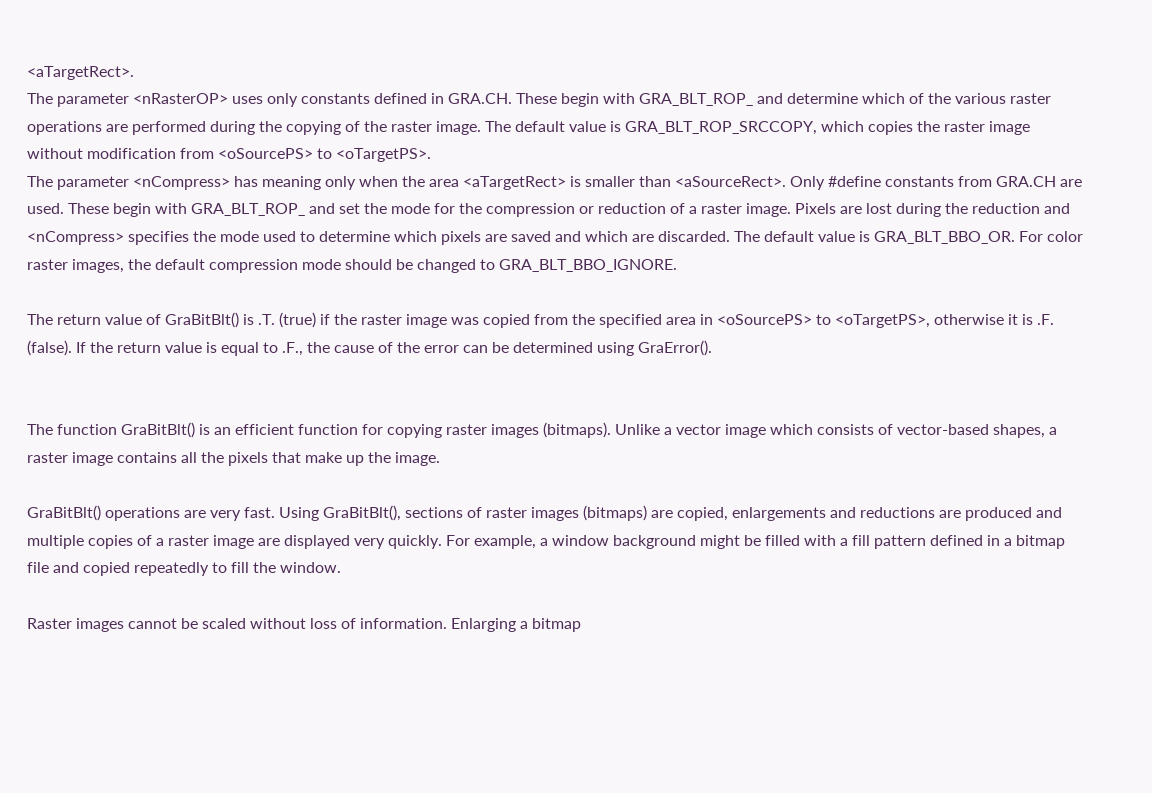<aTargetRect>.
The parameter <nRasterOP> uses only constants defined in GRA.CH. These begin with GRA_BLT_ROP_ and determine which of the various raster operations are performed during the copying of the raster image. The default value is GRA_BLT_ROP_SRCCOPY, which copies the raster image without modification from <oSourcePS> to <oTargetPS>.
The parameter <nCompress> has meaning only when the area <aTargetRect> is smaller than <aSourceRect>. Only #define constants from GRA.CH are used. These begin with GRA_BLT_ROP_ and set the mode for the compression or reduction of a raster image. Pixels are lost during the reduction and <nCompress> specifies the mode used to determine which pixels are saved and which are discarded. The default value is GRA_BLT_BBO_OR. For color raster images, the default compression mode should be changed to GRA_BLT_BBO_IGNORE.

The return value of GraBitBlt() is .T. (true) if the raster image was copied from the specified area in <oSourcePS> to <oTargetPS>, otherwise it is .F. (false). If the return value is equal to .F., the cause of the error can be determined using GraError().


The function GraBitBlt() is an efficient function for copying raster images (bitmaps). Unlike a vector image which consists of vector-based shapes, a raster image contains all the pixels that make up the image.

GraBitBlt() operations are very fast. Using GraBitBlt(), sections of raster images (bitmaps) are copied, enlargements and reductions are produced and multiple copies of a raster image are displayed very quickly. For example, a window background might be filled with a fill pattern defined in a bitmap file and copied repeatedly to fill the window.

Raster images cannot be scaled without loss of information. Enlarging a bitmap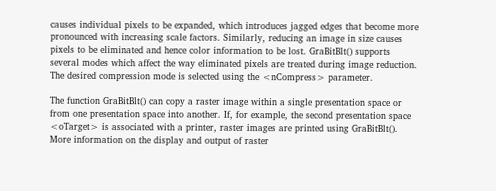causes individual pixels to be expanded, which introduces jagged edges that become more pronounced with increasing scale factors. Similarly, reducing an image in size causes pixels to be eliminated and hence color information to be lost. GraBitBlt() supports several modes which affect the way eliminated pixels are treated during image reduction. The desired compression mode is selected using the <nCompress> parameter.

The function GraBitBlt() can copy a raster image within a single presentation space or from one presentation space into another. If, for example, the second presentation space <oTarget> is associated with a printer, raster images are printed using GraBitBlt(). More information on the display and output of raster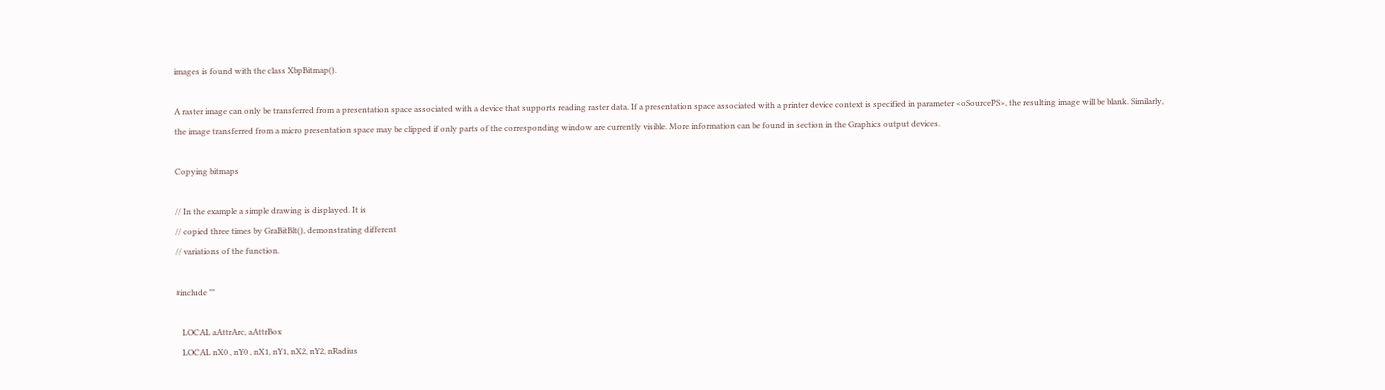images is found with the class XbpBitmap().

A raster image can only be transferred from a presentation space associated with a device that supports reading raster data. If a presentation space associated with a printer device context is specified in parameter <oSourcePS>, the resulting image will be blank. Similarly, the image transferred from a micro presentation space may be clipped if only parts of the corresponding window are currently visible. More information can be found in section in the Graphics output devices.

Copying bitmaps

// In the example a simple drawing is displayed. It is
// copied three times by GraBitBlt(), demonstrating different
// variations of the function.

#include ""

   LOCAL aAttrArc, aAttrBox
   LOCAL nX0 , nY0 , nX1, nY1, nX2, nY2, nRadius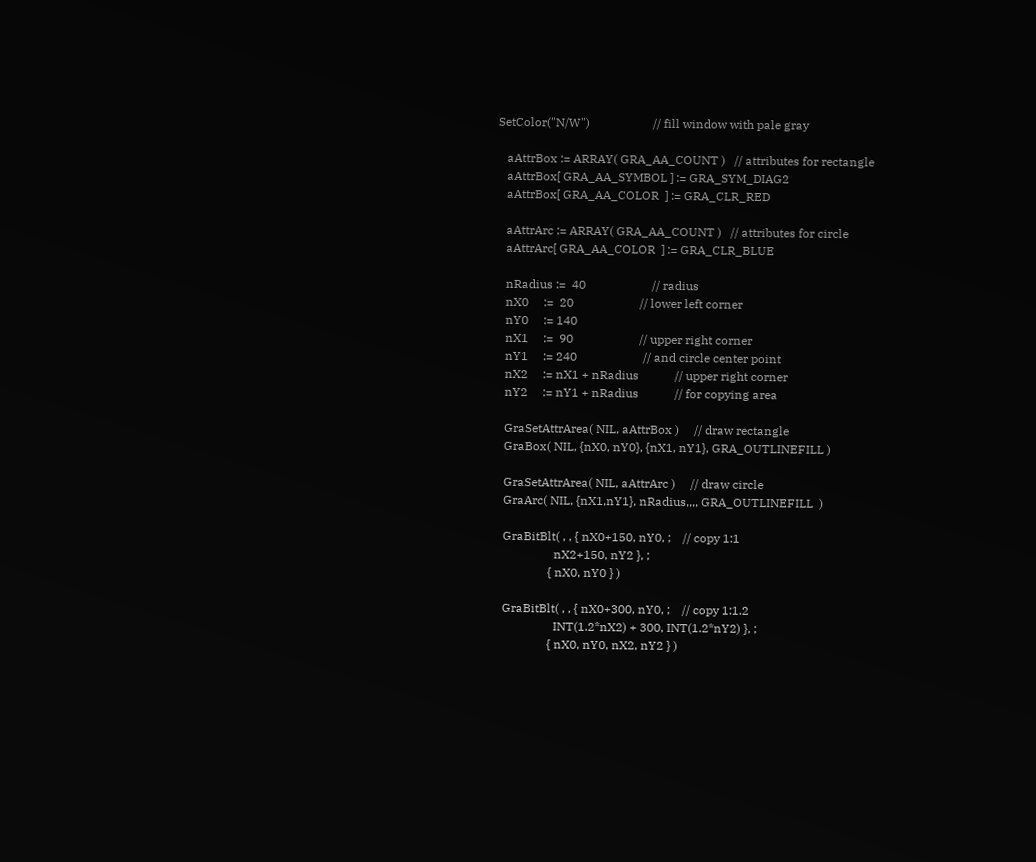SetColor("N/W")                     // fill window with pale gray

   aAttrBox := ARRAY( GRA_AA_COUNT )   // attributes for rectangle
   aAttrBox[ GRA_AA_SYMBOL ] := GRA_SYM_DIAG2
   aAttrBox[ GRA_AA_COLOR  ] := GRA_CLR_RED

   aAttrArc := ARRAY( GRA_AA_COUNT )   // attributes for circle
   aAttrArc[ GRA_AA_COLOR  ] := GRA_CLR_BLUE

   nRadius :=  40                      // radius
   nX0     :=  20                      // lower left corner
   nY0     := 140
   nX1     :=  90                      // upper right corner
   nY1     := 240                      // and circle center point
   nX2     := nX1 + nRadius            // upper right corner
   nY2     := nY1 + nRadius            // for copying area

   GraSetAttrArea( NIL, aAttrBox )     // draw rectangle
   GraBox( NIL, {nX0, nY0}, {nX1, nY1}, GRA_OUTLINEFILL )

   GraSetAttrArea( NIL, aAttrArc )     // draw circle
   GraArc( NIL, {nX1,nY1}, nRadius,,,, GRA_OUTLINEFILL  )

   GraBitBlt( , , { nX0+150, nY0, ;    // copy 1:1
                    nX2+150, nY2 }, ;
                  { nX0, nY0 } )

   GraBitBlt( , , { nX0+300, nY0, ;    // copy 1:1.2
                    INT(1.2*nX2) + 300, INT(1.2*nY2) }, ;
                  { nX0, nY0, nX2, nY2 } )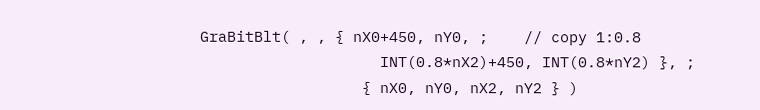GraBitBlt( , , { nX0+450, nY0, ;    // copy 1:0.8
                    INT(0.8*nX2)+450, INT(0.8*nY2) }, ;
                  { nX0, nY0, nX2, nY2 } )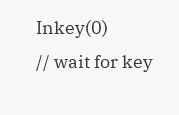Inkey(0)                            // wait for key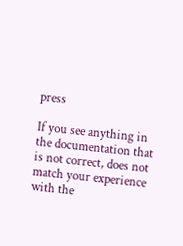press

If you see anything in the documentation that is not correct, does not match your experience with the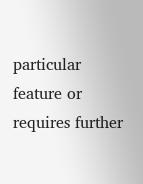particular feature or requires further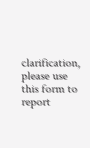clarification, please use this form to report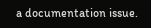a documentation issue.